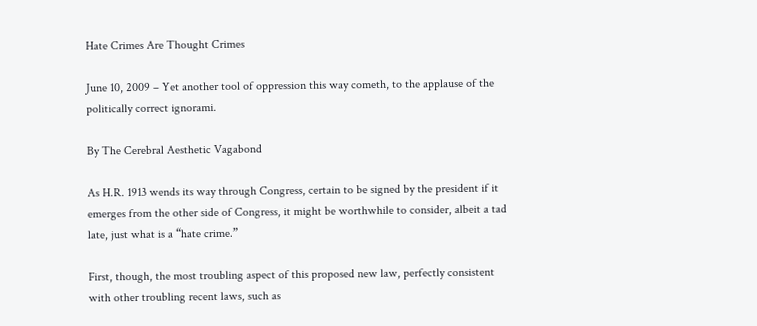Hate Crimes Are Thought Crimes

June 10, 2009 – Yet another tool of oppression this way cometh, to the applause of the politically correct ignorami.

By The Cerebral Aesthetic Vagabond

As H.R. 1913 wends its way through Congress, certain to be signed by the president if it emerges from the other side of Congress, it might be worthwhile to consider, albeit a tad late, just what is a “hate crime.”

First, though, the most troubling aspect of this proposed new law, perfectly consistent with other troubling recent laws, such as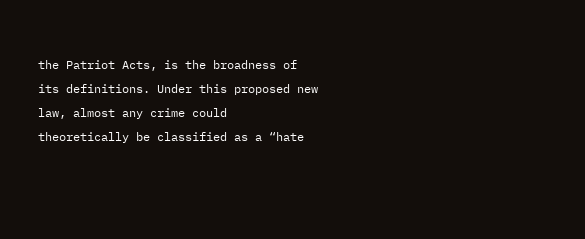the Patriot Acts, is the broadness of its definitions. Under this proposed new law, almost any crime could theoretically be classified as a “hate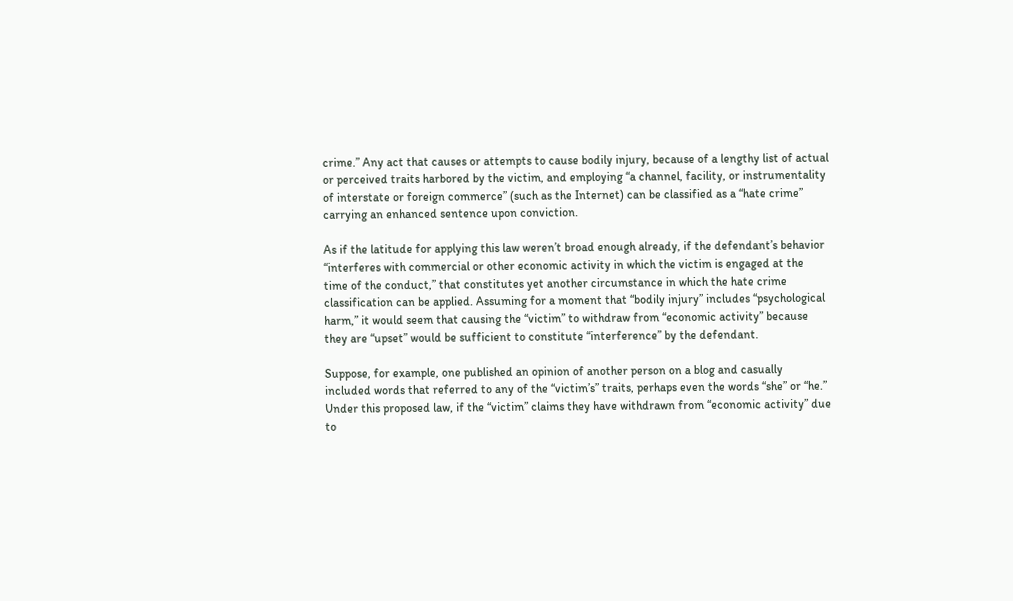crime.” Any act that causes or attempts to cause bodily injury, because of a lengthy list of actual or perceived traits harbored by the victim, and employing “a channel, facility, or instrumentality of interstate or foreign commerce” (such as the Internet) can be classified as a “hate crime” carrying an enhanced sentence upon conviction.

As if the latitude for applying this law weren’t broad enough already, if the defendant’s behavior “interferes with commercial or other economic activity in which the victim is engaged at the time of the conduct,” that constitutes yet another circumstance in which the hate crime classification can be applied. Assuming for a moment that “bodily injury” includes “psychological harm,” it would seem that causing the “victim” to withdraw from “economic activity” because they are “upset” would be sufficient to constitute “interference” by the defendant.

Suppose, for example, one published an opinion of another person on a blog and casually included words that referred to any of the “victim’s” traits, perhaps even the words “she” or “he.” Under this proposed law, if the “victim” claims they have withdrawn from “economic activity” due to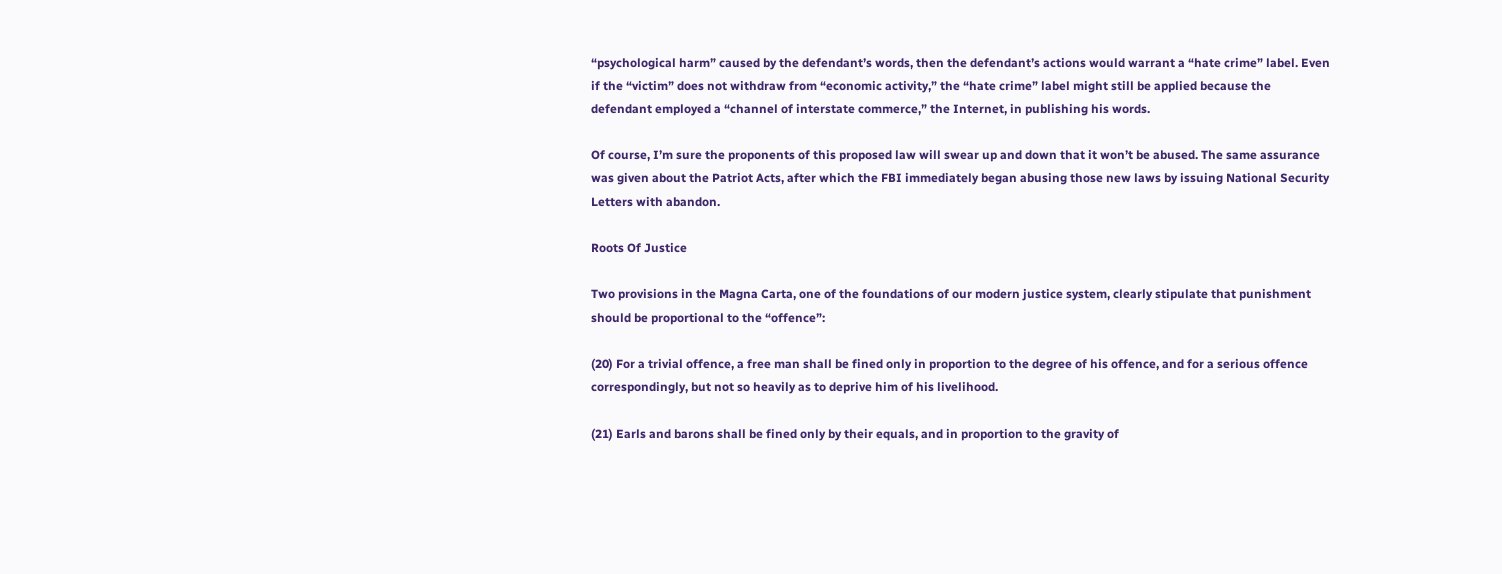“psychological harm” caused by the defendant’s words, then the defendant’s actions would warrant a “hate crime” label. Even if the “victim” does not withdraw from “economic activity,” the “hate crime” label might still be applied because the defendant employed a “channel of interstate commerce,” the Internet, in publishing his words.

Of course, I’m sure the proponents of this proposed law will swear up and down that it won’t be abused. The same assurance was given about the Patriot Acts, after which the FBI immediately began abusing those new laws by issuing National Security Letters with abandon.

Roots Of Justice

Two provisions in the Magna Carta, one of the foundations of our modern justice system, clearly stipulate that punishment should be proportional to the “offence”:

(20) For a trivial offence, a free man shall be fined only in proportion to the degree of his offence, and for a serious offence correspondingly, but not so heavily as to deprive him of his livelihood.

(21) Earls and barons shall be fined only by their equals, and in proportion to the gravity of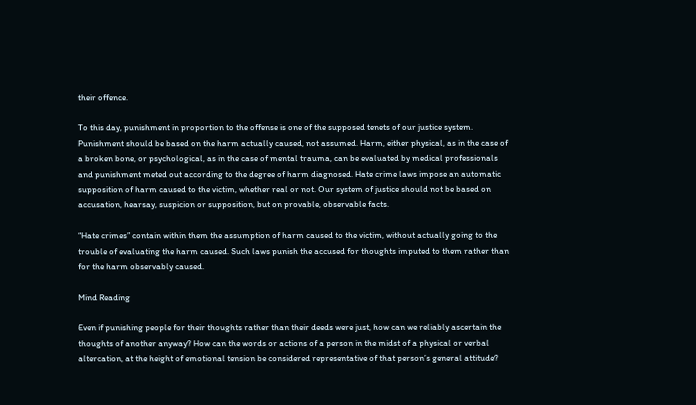their offence.

To this day, punishment in proportion to the offense is one of the supposed tenets of our justice system. Punishment should be based on the harm actually caused, not assumed. Harm, either physical, as in the case of a broken bone, or psychological, as in the case of mental trauma, can be evaluated by medical professionals and punishment meted out according to the degree of harm diagnosed. Hate crime laws impose an automatic supposition of harm caused to the victim, whether real or not. Our system of justice should not be based on accusation, hearsay, suspicion or supposition, but on provable, observable facts.

“Hate crimes” contain within them the assumption of harm caused to the victim, without actually going to the trouble of evaluating the harm caused. Such laws punish the accused for thoughts imputed to them rather than for the harm observably caused.

Mind Reading

Even if punishing people for their thoughts rather than their deeds were just, how can we reliably ascertain the thoughts of another anyway? How can the words or actions of a person in the midst of a physical or verbal altercation, at the height of emotional tension be considered representative of that person’s general attitude?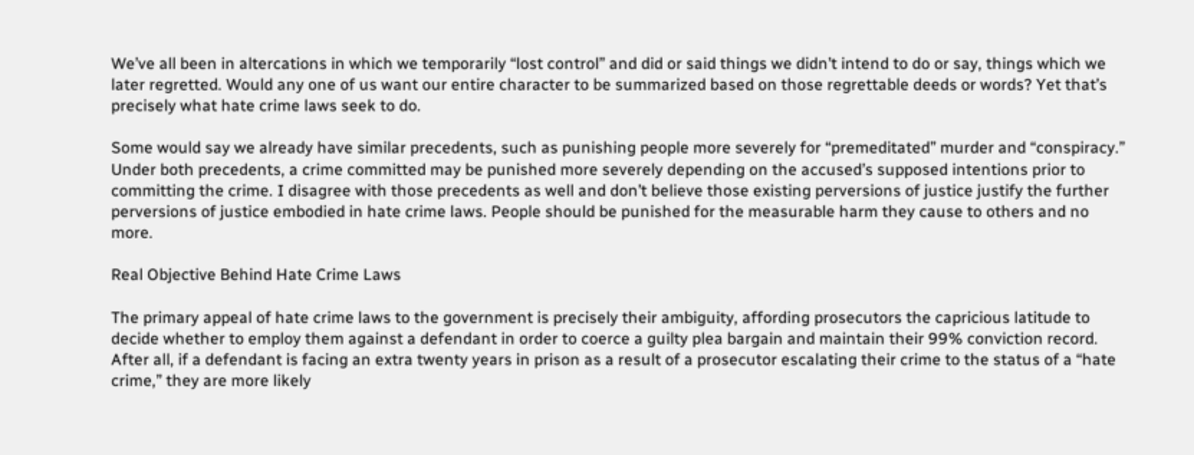We’ve all been in altercations in which we temporarily “lost control” and did or said things we didn’t intend to do or say, things which we later regretted. Would any one of us want our entire character to be summarized based on those regrettable deeds or words? Yet that’s precisely what hate crime laws seek to do.

Some would say we already have similar precedents, such as punishing people more severely for “premeditated” murder and “conspiracy.” Under both precedents, a crime committed may be punished more severely depending on the accused’s supposed intentions prior to committing the crime. I disagree with those precedents as well and don’t believe those existing perversions of justice justify the further perversions of justice embodied in hate crime laws. People should be punished for the measurable harm they cause to others and no more.

Real Objective Behind Hate Crime Laws

The primary appeal of hate crime laws to the government is precisely their ambiguity, affording prosecutors the capricious latitude to decide whether to employ them against a defendant in order to coerce a guilty plea bargain and maintain their 99% conviction record. After all, if a defendant is facing an extra twenty years in prison as a result of a prosecutor escalating their crime to the status of a “hate crime,” they are more likely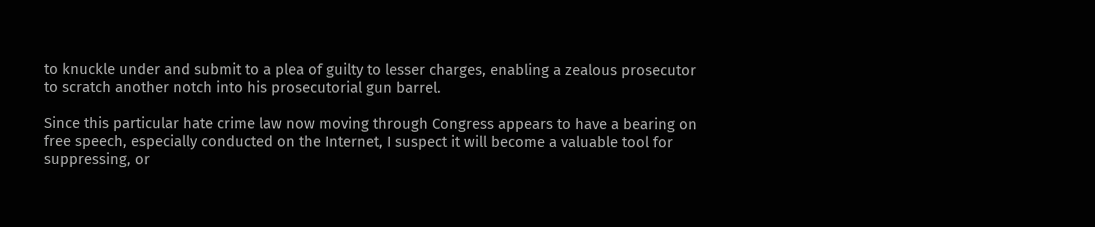to knuckle under and submit to a plea of guilty to lesser charges, enabling a zealous prosecutor to scratch another notch into his prosecutorial gun barrel.

Since this particular hate crime law now moving through Congress appears to have a bearing on free speech, especially conducted on the Internet, I suspect it will become a valuable tool for suppressing, or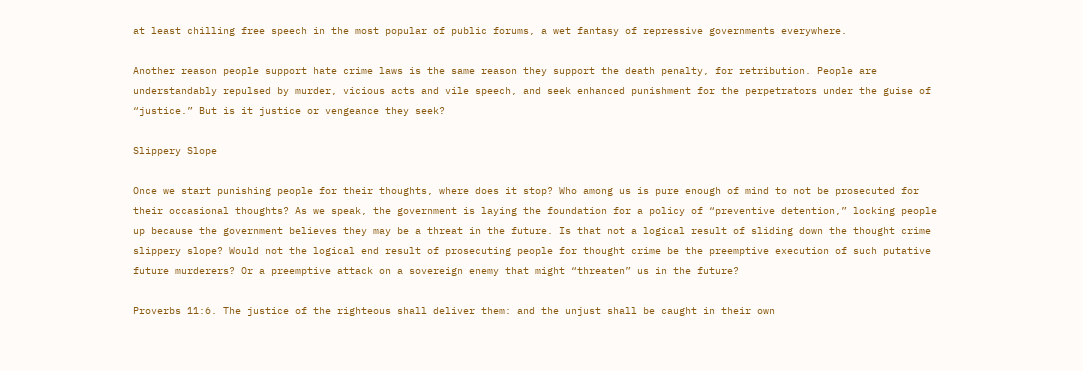at least chilling free speech in the most popular of public forums, a wet fantasy of repressive governments everywhere.

Another reason people support hate crime laws is the same reason they support the death penalty, for retribution. People are understandably repulsed by murder, vicious acts and vile speech, and seek enhanced punishment for the perpetrators under the guise of “justice.” But is it justice or vengeance they seek?

Slippery Slope

Once we start punishing people for their thoughts, where does it stop? Who among us is pure enough of mind to not be prosecuted for their occasional thoughts? As we speak, the government is laying the foundation for a policy of “preventive detention,” locking people up because the government believes they may be a threat in the future. Is that not a logical result of sliding down the thought crime slippery slope? Would not the logical end result of prosecuting people for thought crime be the preemptive execution of such putative future murderers? Or a preemptive attack on a sovereign enemy that might “threaten” us in the future?

Proverbs 11:6. The justice of the righteous shall deliver them: and the unjust shall be caught in their own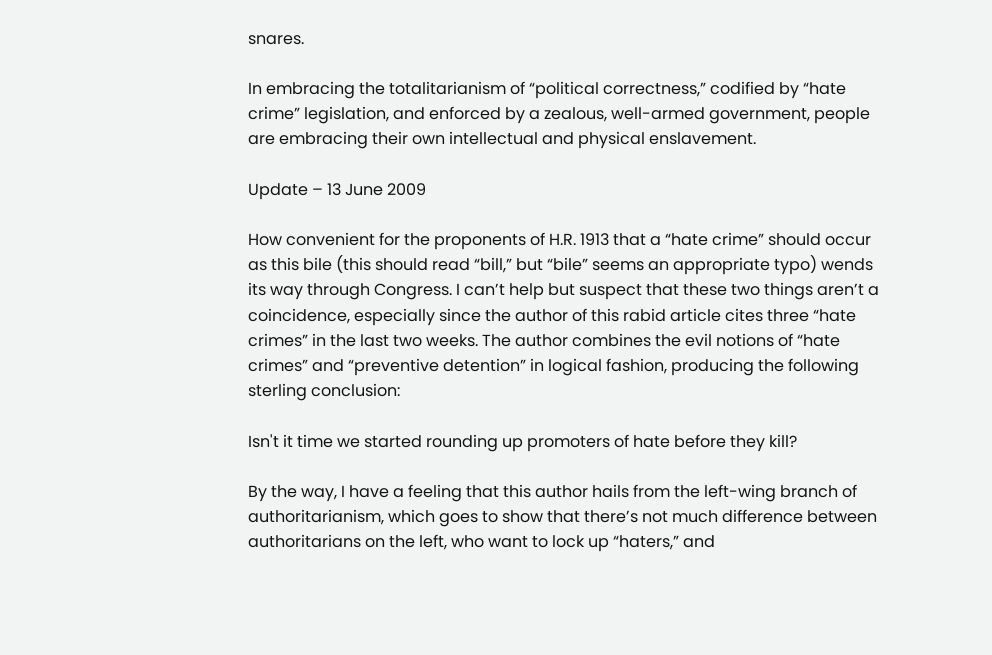snares.

In embracing the totalitarianism of “political correctness,” codified by “hate crime” legislation, and enforced by a zealous, well-armed government, people are embracing their own intellectual and physical enslavement.

Update – 13 June 2009

How convenient for the proponents of H.R. 1913 that a “hate crime” should occur as this bile (this should read “bill,” but “bile” seems an appropriate typo) wends its way through Congress. I can’t help but suspect that these two things aren’t a coincidence, especially since the author of this rabid article cites three “hate crimes” in the last two weeks. The author combines the evil notions of “hate crimes” and “preventive detention” in logical fashion, producing the following sterling conclusion:

Isn't it time we started rounding up promoters of hate before they kill?

By the way, I have a feeling that this author hails from the left-wing branch of authoritarianism, which goes to show that there’s not much difference between authoritarians on the left, who want to lock up “haters,” and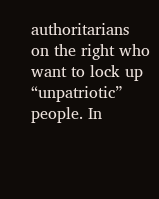authoritarians on the right who want to lock up “unpatriotic” people. In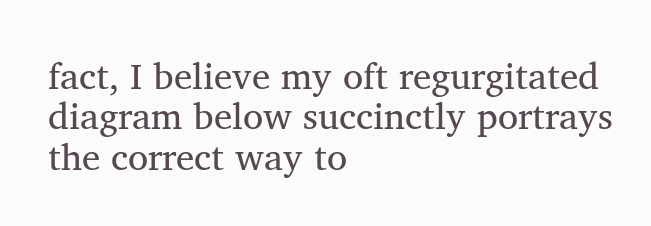fact, I believe my oft regurgitated diagram below succinctly portrays the correct way to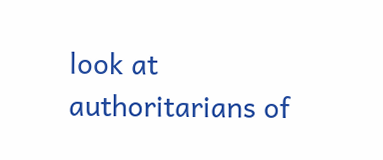look at authoritarians of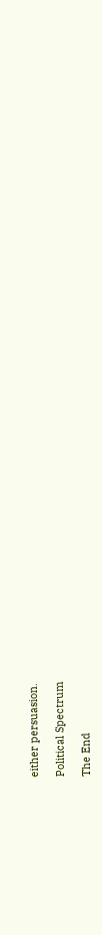either persuasion.

Political Spectrum

The End